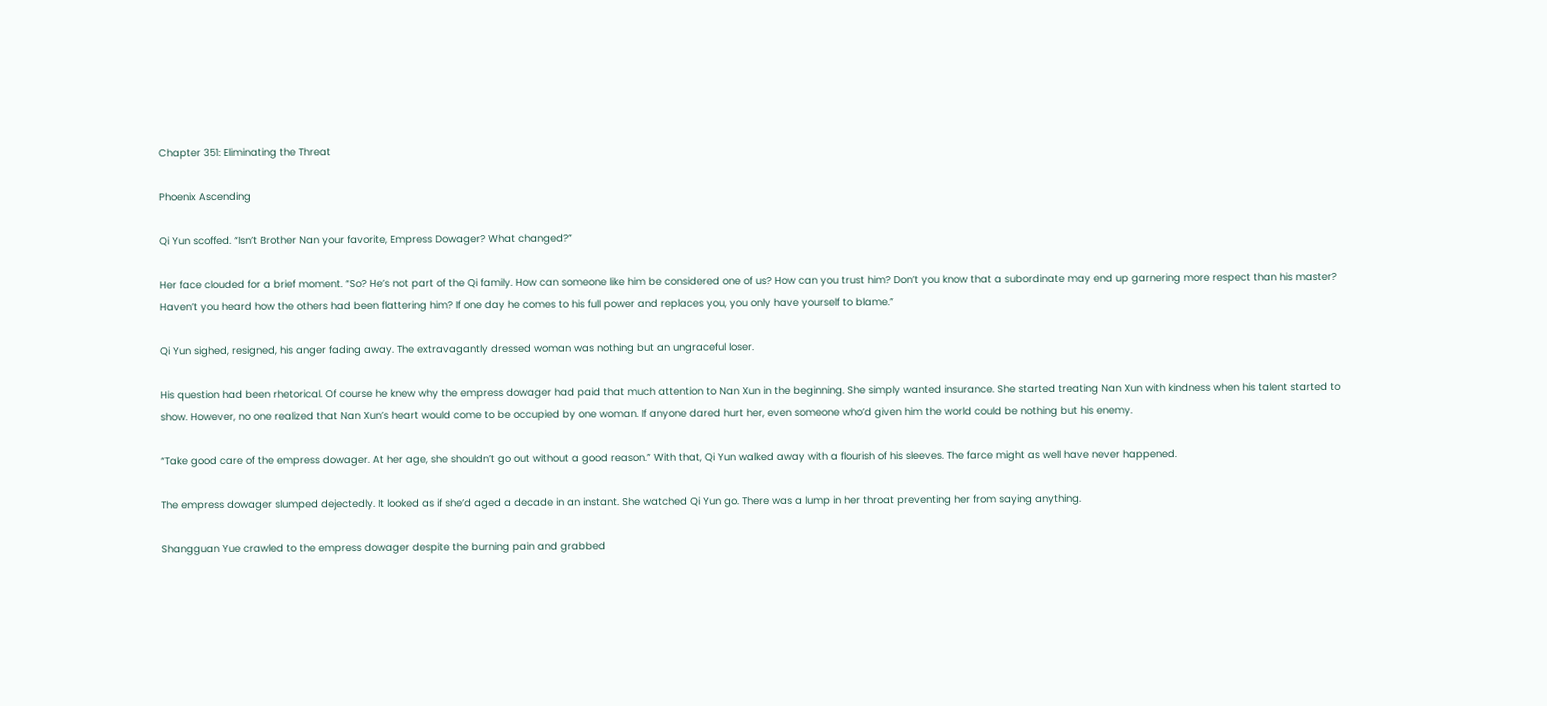Chapter 351: Eliminating the Threat

Phoenix Ascending

Qi Yun scoffed. “Isn’t Brother Nan your favorite, Empress Dowager? What changed?”

Her face clouded for a brief moment. “So? He’s not part of the Qi family. How can someone like him be considered one of us? How can you trust him? Don’t you know that a subordinate may end up garnering more respect than his master? Haven’t you heard how the others had been flattering him? If one day he comes to his full power and replaces you, you only have yourself to blame.”

Qi Yun sighed, resigned, his anger fading away. The extravagantly dressed woman was nothing but an ungraceful loser.

His question had been rhetorical. Of course he knew why the empress dowager had paid that much attention to Nan Xun in the beginning. She simply wanted insurance. She started treating Nan Xun with kindness when his talent started to show. However, no one realized that Nan Xun’s heart would come to be occupied by one woman. If anyone dared hurt her, even someone who’d given him the world could be nothing but his enemy.

“Take good care of the empress dowager. At her age, she shouldn’t go out without a good reason.” With that, Qi Yun walked away with a flourish of his sleeves. The farce might as well have never happened.

The empress dowager slumped dejectedly. It looked as if she’d aged a decade in an instant. She watched Qi Yun go. There was a lump in her throat preventing her from saying anything.

Shangguan Yue crawled to the empress dowager despite the burning pain and grabbed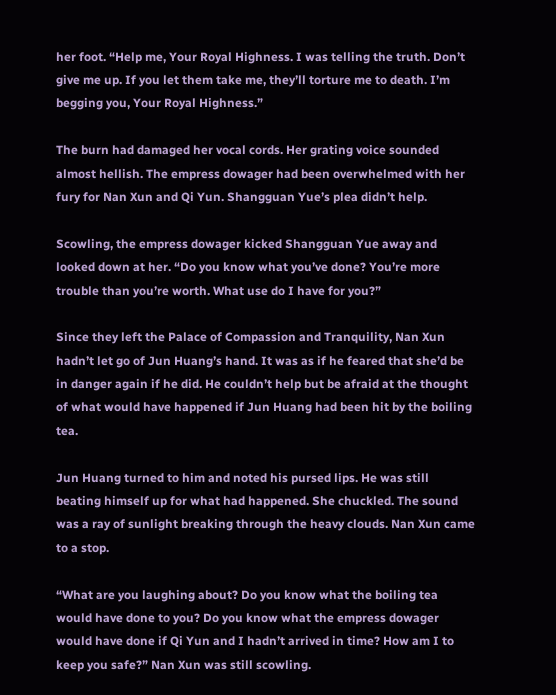her foot. “Help me, Your Royal Highness. I was telling the truth. Don’t give me up. If you let them take me, they’ll torture me to death. I’m begging you, Your Royal Highness.”

The burn had damaged her vocal cords. Her grating voice sounded almost hellish. The empress dowager had been overwhelmed with her fury for Nan Xun and Qi Yun. Shangguan Yue’s plea didn’t help.

Scowling, the empress dowager kicked Shangguan Yue away and looked down at her. “Do you know what you’ve done? You’re more trouble than you’re worth. What use do I have for you?”

Since they left the Palace of Compassion and Tranquility, Nan Xun hadn’t let go of Jun Huang’s hand. It was as if he feared that she’d be in danger again if he did. He couldn’t help but be afraid at the thought of what would have happened if Jun Huang had been hit by the boiling tea.

Jun Huang turned to him and noted his pursed lips. He was still beating himself up for what had happened. She chuckled. The sound was a ray of sunlight breaking through the heavy clouds. Nan Xun came to a stop.

“What are you laughing about? Do you know what the boiling tea would have done to you? Do you know what the empress dowager would have done if Qi Yun and I hadn’t arrived in time? How am I to keep you safe?” Nan Xun was still scowling.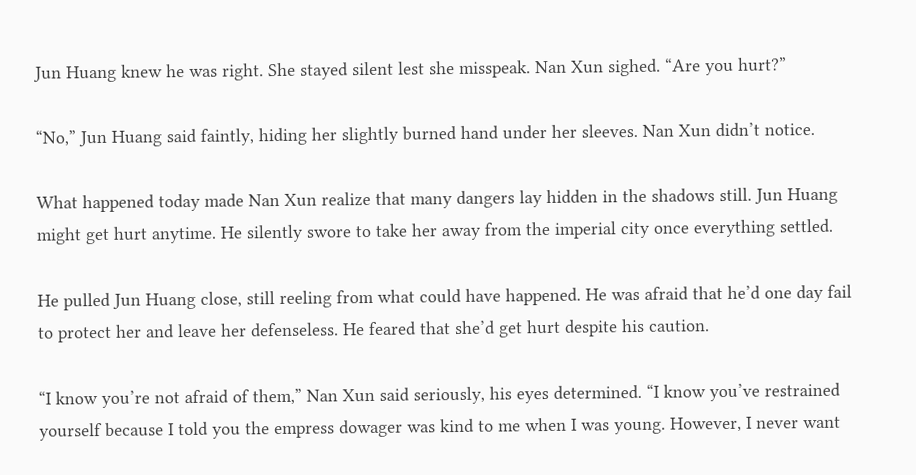Jun Huang knew he was right. She stayed silent lest she misspeak. Nan Xun sighed. “Are you hurt?”

“No,” Jun Huang said faintly, hiding her slightly burned hand under her sleeves. Nan Xun didn’t notice.

What happened today made Nan Xun realize that many dangers lay hidden in the shadows still. Jun Huang might get hurt anytime. He silently swore to take her away from the imperial city once everything settled.

He pulled Jun Huang close, still reeling from what could have happened. He was afraid that he’d one day fail to protect her and leave her defenseless. He feared that she’d get hurt despite his caution.

“I know you’re not afraid of them,” Nan Xun said seriously, his eyes determined. “I know you’ve restrained yourself because I told you the empress dowager was kind to me when I was young. However, I never want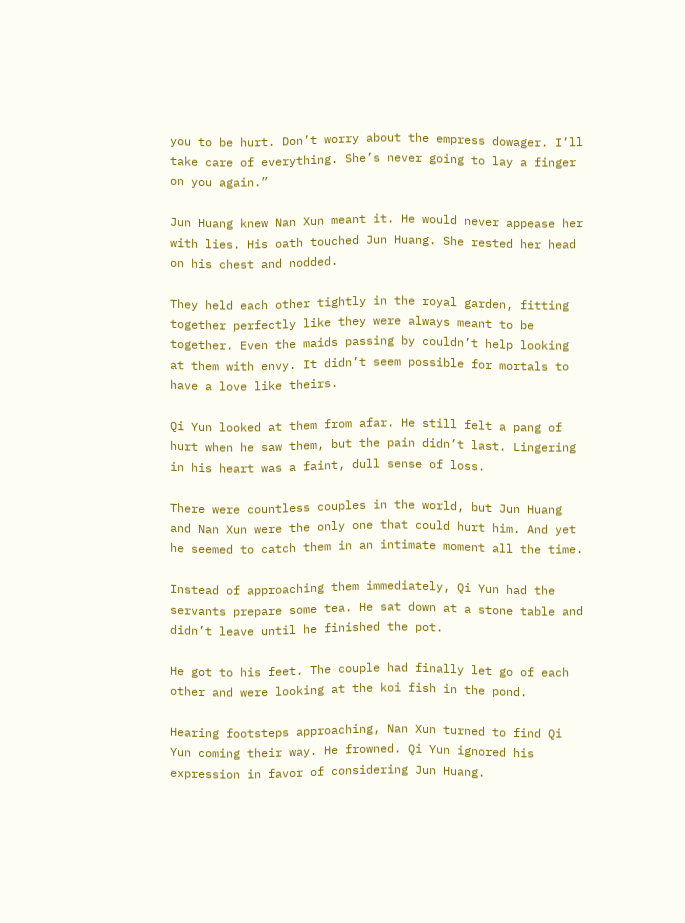you to be hurt. Don’t worry about the empress dowager. I’ll take care of everything. She’s never going to lay a finger on you again.”

Jun Huang knew Nan Xun meant it. He would never appease her with lies. His oath touched Jun Huang. She rested her head on his chest and nodded.

They held each other tightly in the royal garden, fitting together perfectly like they were always meant to be together. Even the maids passing by couldn’t help looking at them with envy. It didn’t seem possible for mortals to have a love like theirs.

Qi Yun looked at them from afar. He still felt a pang of hurt when he saw them, but the pain didn’t last. Lingering in his heart was a faint, dull sense of loss.

There were countless couples in the world, but Jun Huang and Nan Xun were the only one that could hurt him. And yet he seemed to catch them in an intimate moment all the time.

Instead of approaching them immediately, Qi Yun had the servants prepare some tea. He sat down at a stone table and didn’t leave until he finished the pot.

He got to his feet. The couple had finally let go of each other and were looking at the koi fish in the pond.

Hearing footsteps approaching, Nan Xun turned to find Qi Yun coming their way. He frowned. Qi Yun ignored his expression in favor of considering Jun Huang.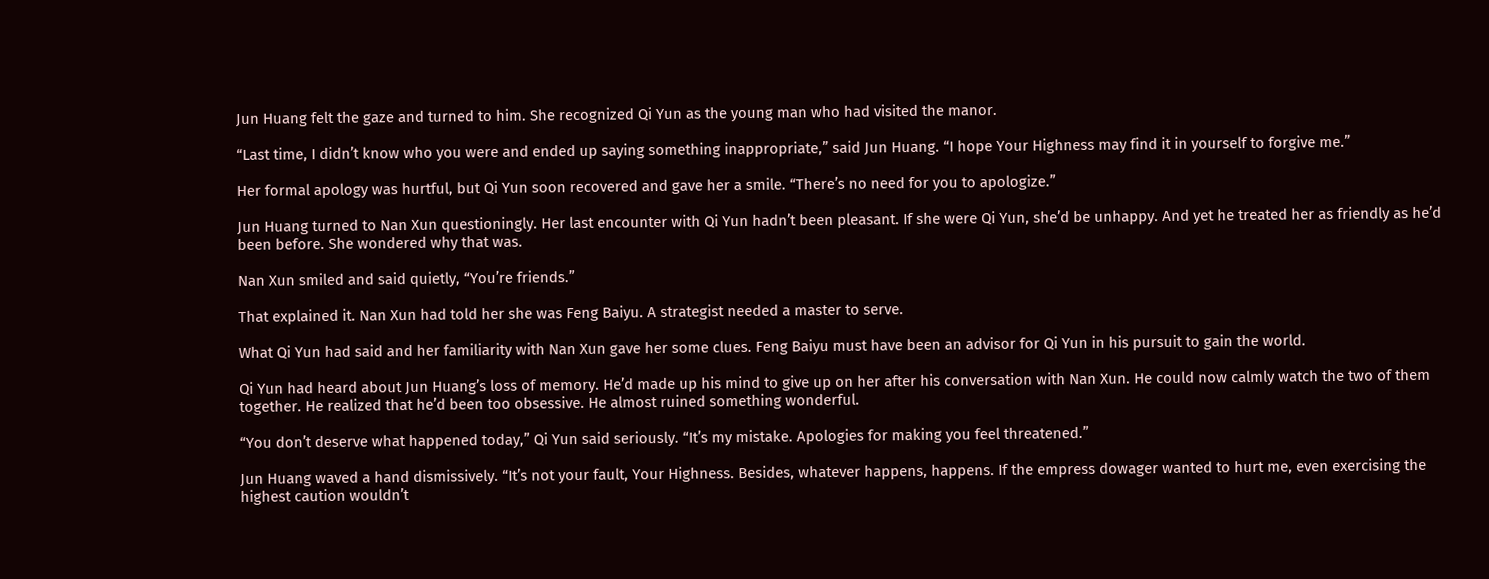Jun Huang felt the gaze and turned to him. She recognized Qi Yun as the young man who had visited the manor.

“Last time, I didn’t know who you were and ended up saying something inappropriate,” said Jun Huang. “I hope Your Highness may find it in yourself to forgive me.”

Her formal apology was hurtful, but Qi Yun soon recovered and gave her a smile. “There’s no need for you to apologize.”

Jun Huang turned to Nan Xun questioningly. Her last encounter with Qi Yun hadn’t been pleasant. If she were Qi Yun, she’d be unhappy. And yet he treated her as friendly as he’d been before. She wondered why that was.

Nan Xun smiled and said quietly, “You’re friends.”

That explained it. Nan Xun had told her she was Feng Baiyu. A strategist needed a master to serve.

What Qi Yun had said and her familiarity with Nan Xun gave her some clues. Feng Baiyu must have been an advisor for Qi Yun in his pursuit to gain the world.

Qi Yun had heard about Jun Huang’s loss of memory. He’d made up his mind to give up on her after his conversation with Nan Xun. He could now calmly watch the two of them together. He realized that he’d been too obsessive. He almost ruined something wonderful.

“You don’t deserve what happened today,” Qi Yun said seriously. “It’s my mistake. Apologies for making you feel threatened.”

Jun Huang waved a hand dismissively. “It’s not your fault, Your Highness. Besides, whatever happens, happens. If the empress dowager wanted to hurt me, even exercising the highest caution wouldn’t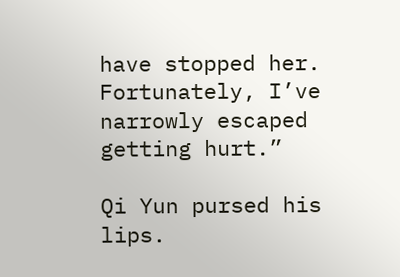have stopped her. Fortunately, I’ve narrowly escaped getting hurt.”

Qi Yun pursed his lips.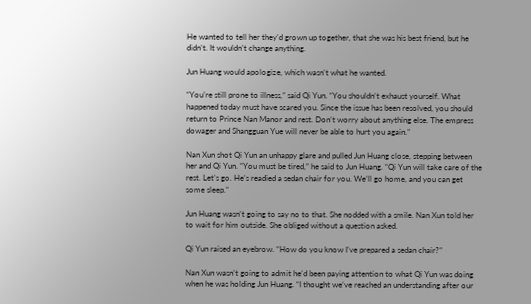He wanted to tell her they’d grown up together, that she was his best friend, but he didn’t. It wouldn’t change anything.

Jun Huang would apologize, which wasn’t what he wanted.

“You’re still prone to illness,” said Qi Yun. “You shouldn’t exhaust yourself. What happened today must have scared you. Since the issue has been resolved, you should return to Prince Nan Manor and rest. Don’t worry about anything else. The empress dowager and Shangguan Yue will never be able to hurt you again.”

Nan Xun shot Qi Yun an unhappy glare and pulled Jun Huang close, stepping between her and Qi Yun. “You must be tired,” he said to Jun Huang. “Qi Yun will take care of the rest. Let’s go. He’s readied a sedan chair for you. We’ll go home, and you can get some sleep.”

Jun Huang wasn’t going to say no to that. She nodded with a smile. Nan Xun told her to wait for him outside. She obliged without a question asked.

Qi Yun raised an eyebrow. “How do you know I’ve prepared a sedan chair?”

Nan Xun wasn’t going to admit he’d been paying attention to what Qi Yun was doing when he was holding Jun Huang. “I thought we’ve reached an understanding after our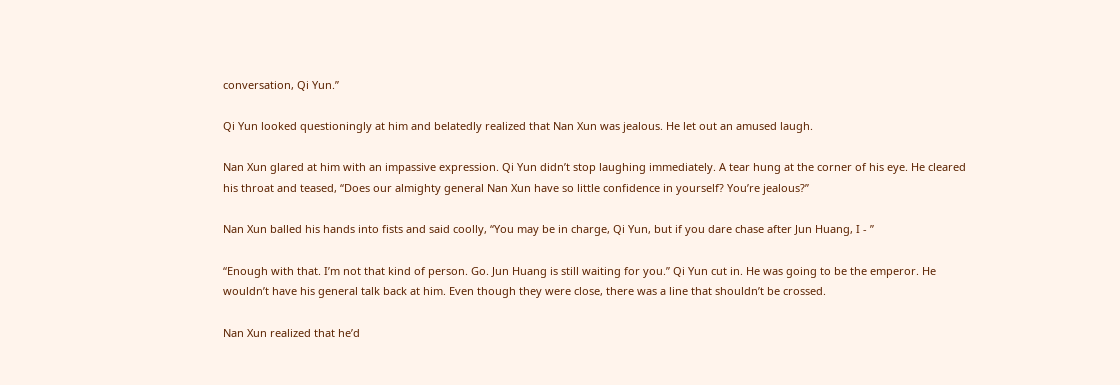conversation, Qi Yun.”

Qi Yun looked questioningly at him and belatedly realized that Nan Xun was jealous. He let out an amused laugh.

Nan Xun glared at him with an impassive expression. Qi Yun didn’t stop laughing immediately. A tear hung at the corner of his eye. He cleared his throat and teased, “Does our almighty general Nan Xun have so little confidence in yourself? You’re jealous?”

Nan Xun balled his hands into fists and said coolly, “You may be in charge, Qi Yun, but if you dare chase after Jun Huang, I - ”

“Enough with that. I’m not that kind of person. Go. Jun Huang is still waiting for you.” Qi Yun cut in. He was going to be the emperor. He wouldn’t have his general talk back at him. Even though they were close, there was a line that shouldn’t be crossed.

Nan Xun realized that he’d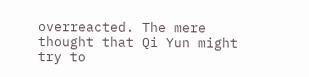overreacted. The mere thought that Qi Yun might try to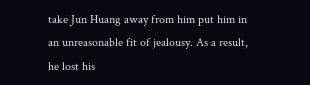take Jun Huang away from him put him in an unreasonable fit of jealousy. As a result, he lost his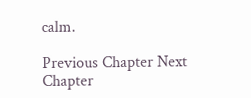calm.

Previous Chapter Next Chapter